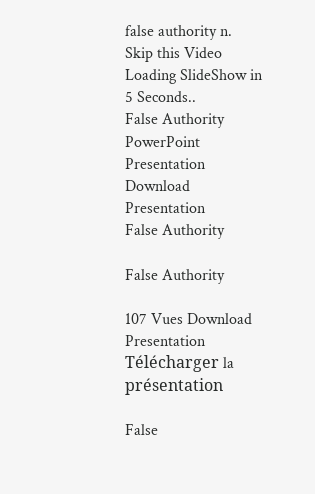false authority n.
Skip this Video
Loading SlideShow in 5 Seconds..
False Authority PowerPoint Presentation
Download Presentation
False Authority

False Authority

107 Vues Download Presentation
Télécharger la présentation

False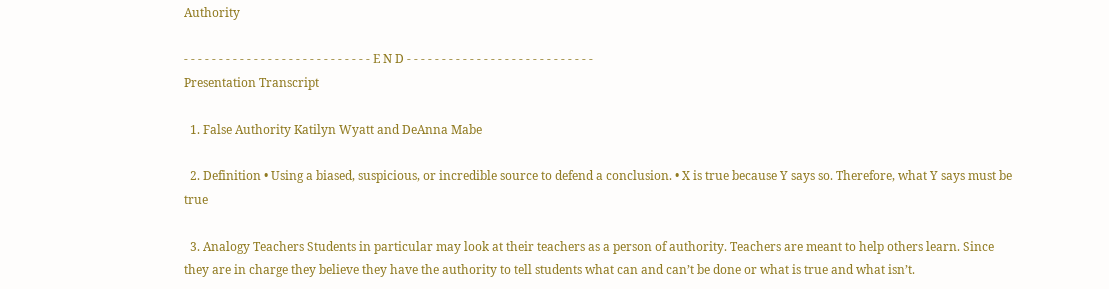Authority

- - - - - - - - - - - - - - - - - - - - - - - - - - - E N D - - - - - - - - - - - - - - - - - - - - - - - - - - -
Presentation Transcript

  1. False Authority Katilyn Wyatt and DeAnna Mabe

  2. Definition • Using a biased, suspicious, or incredible source to defend a conclusion. • X is true because Y says so. Therefore, what Y says must be true

  3. Analogy Teachers Students in particular may look at their teachers as a person of authority. Teachers are meant to help others learn. Since they are in charge they believe they have the authority to tell students what can and can’t be done or what is true and what isn’t.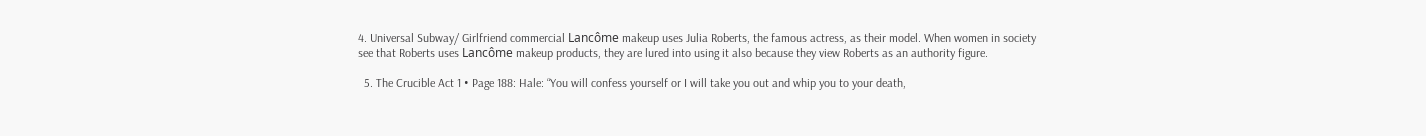4. Universal Subway/ Girlfriend commercial Lancôme makeup uses Julia Roberts, the famous actress, as their model. When women in society see that Roberts uses Lancôme makeup products, they are lured into using it also because they view Roberts as an authority figure.

  5. The Crucible Act 1 • Page 188: Hale: “You will confess yourself or I will take you out and whip you to your death,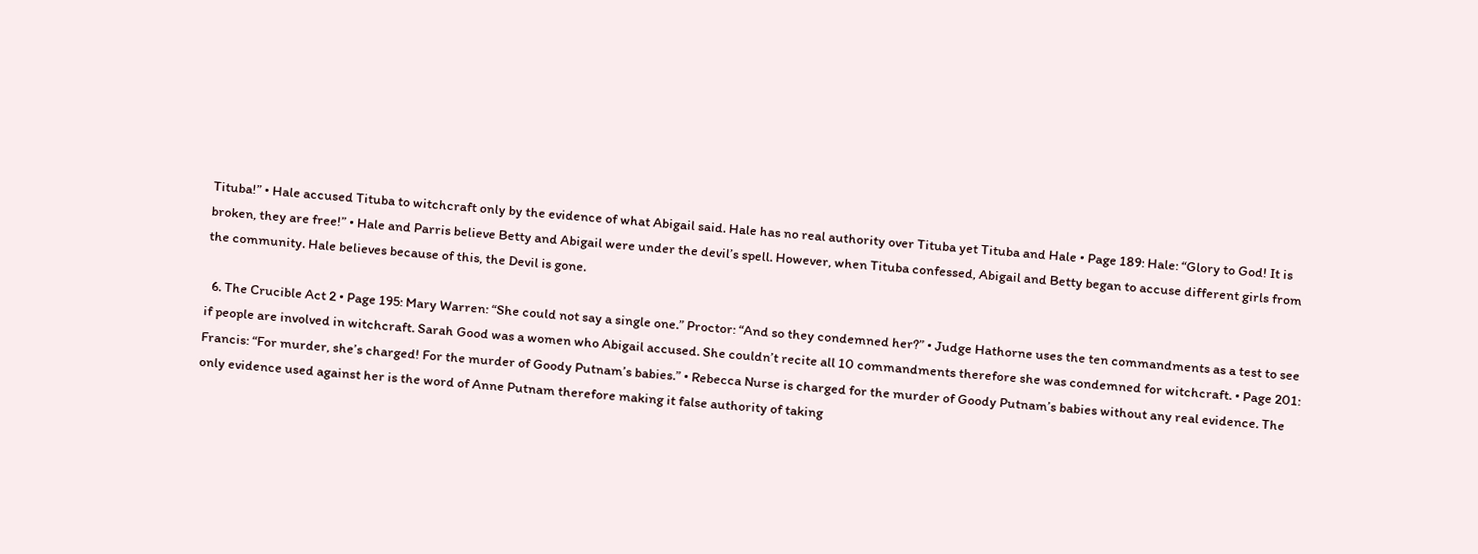Tituba!” • Hale accused Tituba to witchcraft only by the evidence of what Abigail said. Hale has no real authority over Tituba yet Tituba and Hale • Page 189: Hale: “Glory to God! It is broken, they are free!” • Hale and Parris believe Betty and Abigail were under the devil’s spell. However, when Tituba confessed, Abigail and Betty began to accuse different girls from the community. Hale believes because of this, the Devil is gone.

  6. The Crucible Act 2 • Page 195: Mary Warren: “She could not say a single one.” Proctor: “And so they condemned her?” • Judge Hathorne uses the ten commandments as a test to see if people are involved in witchcraft. Sarah Good was a women who Abigail accused. She couldn’t recite all 10 commandments therefore she was condemned for witchcraft. • Page 201: Francis: “For murder, she’s charged! For the murder of Goody Putnam’s babies.” • Rebecca Nurse is charged for the murder of Goody Putnam’s babies without any real evidence. The only evidence used against her is the word of Anne Putnam therefore making it false authority of taking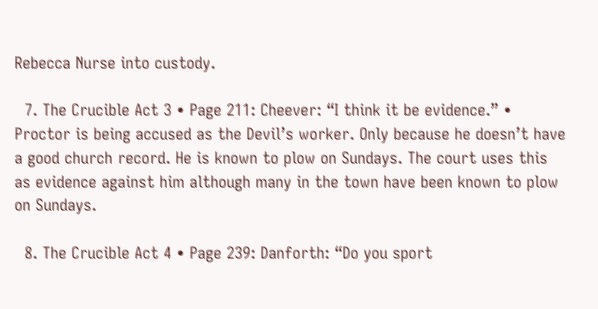Rebecca Nurse into custody.

  7. The Crucible Act 3 • Page 211: Cheever: “I think it be evidence.” • Proctor is being accused as the Devil’s worker. Only because he doesn’t have a good church record. He is known to plow on Sundays. The court uses this as evidence against him although many in the town have been known to plow on Sundays.

  8. The Crucible Act 4 • Page 239: Danforth: “Do you sport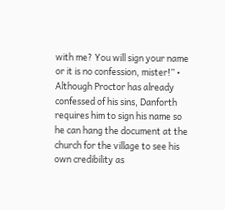with me? You will sign your name or it is no confession, mister!” • Although Proctor has already confessed of his sins, Danforth requires him to sign his name so he can hang the document at the church for the village to see his own credibility as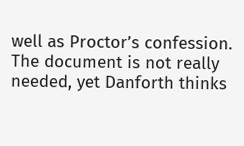well as Proctor’s confession. The document is not really needed, yet Danforth thinks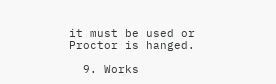it must be used or Proctor is hanged.

  9. Works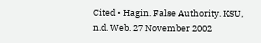Cited • Hagin. False Authority. KSU, n.d. Web. 27 November 2002